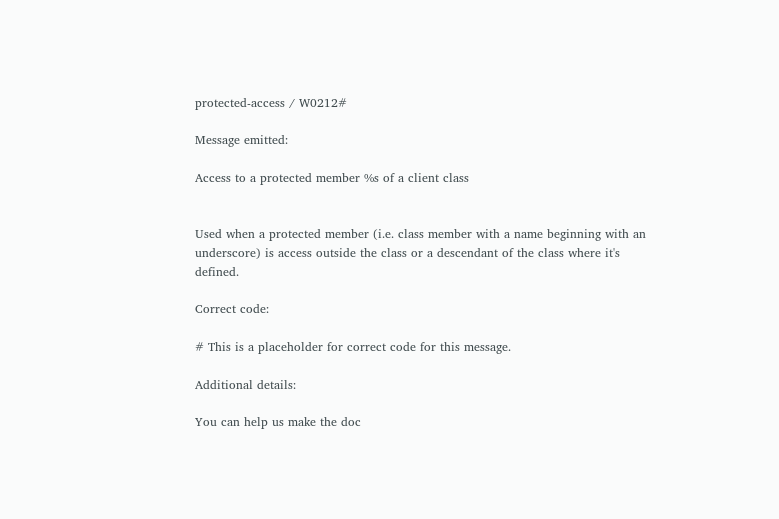protected-access / W0212#

Message emitted:

Access to a protected member %s of a client class


Used when a protected member (i.e. class member with a name beginning with an underscore) is access outside the class or a descendant of the class where it's defined.

Correct code:

# This is a placeholder for correct code for this message.

Additional details:

You can help us make the doc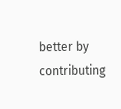better by contributing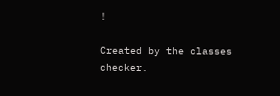!

Created by the classes checker.